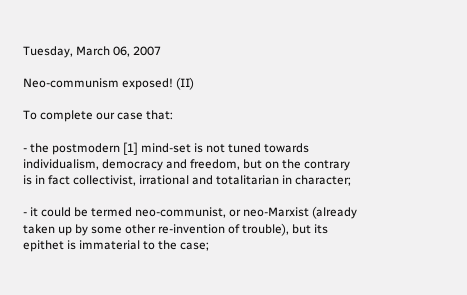Tuesday, March 06, 2007

Neo-communism exposed! (II)

To complete our case that:

- the postmodern [1] mind-set is not tuned towards individualism, democracy and freedom, but on the contrary is in fact collectivist, irrational and totalitarian in character;

- it could be termed neo-communist, or neo-Marxist (already taken up by some other re-invention of trouble), but its epithet is immaterial to the case;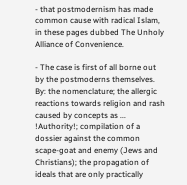- that postmodernism has made common cause with radical Islam, in these pages dubbed The Unholy Alliance of Convenience.

- The case is first of all borne out by the postmoderns themselves. By: the nomenclature; the allergic reactions towards religion and rash caused by concepts as ... !Authority!; compilation of a dossier against the common scape-goat and enemy (Jews and Christians); the propagation of ideals that are only practically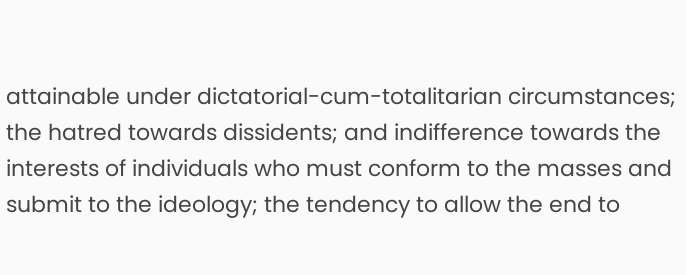attainable under dictatorial-cum-totalitarian circumstances; the hatred towards dissidents; and indifference towards the interests of individuals who must conform to the masses and submit to the ideology; the tendency to allow the end to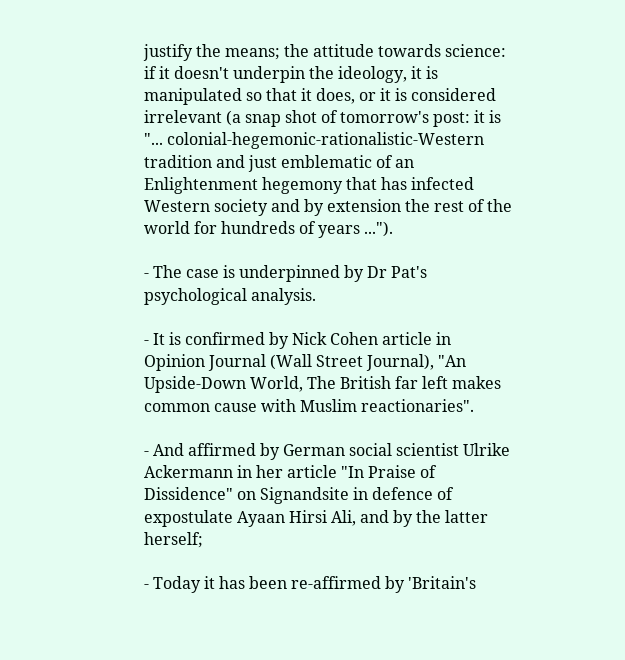justify the means; the attitude towards science: if it doesn't underpin the ideology, it is manipulated so that it does, or it is considered irrelevant (a snap shot of tomorrow's post: it is "... colonial-hegemonic-rationalistic-Western tradition and just emblematic of an Enlightenment hegemony that has infected Western society and by extension the rest of the world for hundreds of years ...").

- The case is underpinned by Dr Pat's psychological analysis.

- It is confirmed by Nick Cohen article in Opinion Journal (Wall Street Journal), "An Upside-Down World, The British far left makes common cause with Muslim reactionaries".

- And affirmed by German social scientist Ulrike Ackermann in her article "In Praise of Dissidence" on Signandsite in defence of expostulate Ayaan Hirsi Ali, and by the latter herself;

- Today it has been re-affirmed by 'Britain's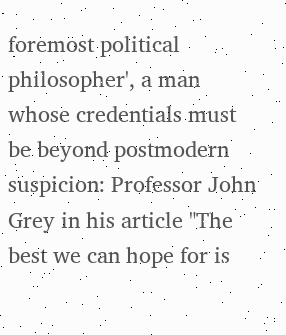foremost political philosopher', a man whose credentials must be beyond postmodern suspicion: Professor John Grey in his article "The best we can hope for is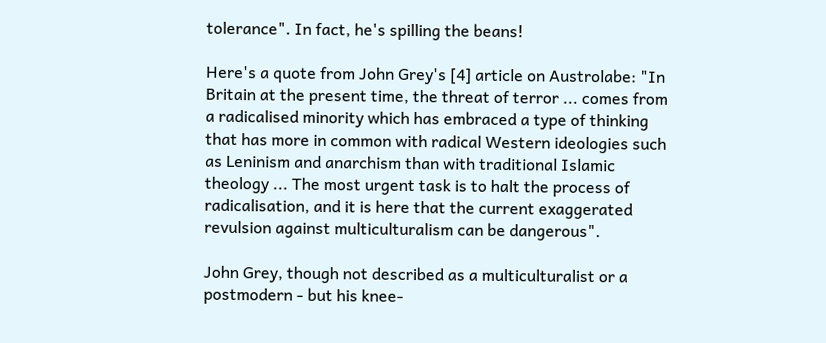tolerance". In fact, he's spilling the beans!

Here's a quote from John Grey's [4] article on Austrolabe: "In Britain at the present time, the threat of terror ... comes from a radicalised minority which has embraced a type of thinking that has more in common with radical Western ideologies such as Leninism and anarchism than with traditional Islamic theology ... The most urgent task is to halt the process of radicalisation, and it is here that the current exaggerated revulsion against multiculturalism can be dangerous".

John Grey, though not described as a multiculturalist or a postmodern - but his knee-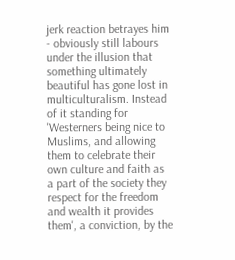jerk reaction betrayes him - obviously still labours under the illusion that something ultimately beautiful has gone lost in multiculturalism. Instead of it standing for 'Westerners being nice to Muslims, and allowing them to celebrate their own culture and faith as a part of the society they respect for the freedom and wealth it provides them', a conviction, by the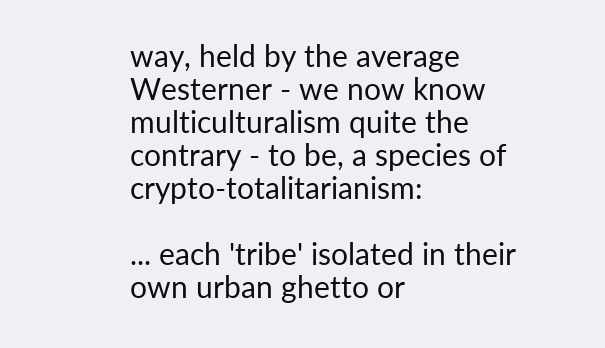way, held by the average Westerner - we now know multiculturalism quite the contrary - to be, a species of crypto-totalitarianism:

... each 'tribe' isolated in their own urban ghetto or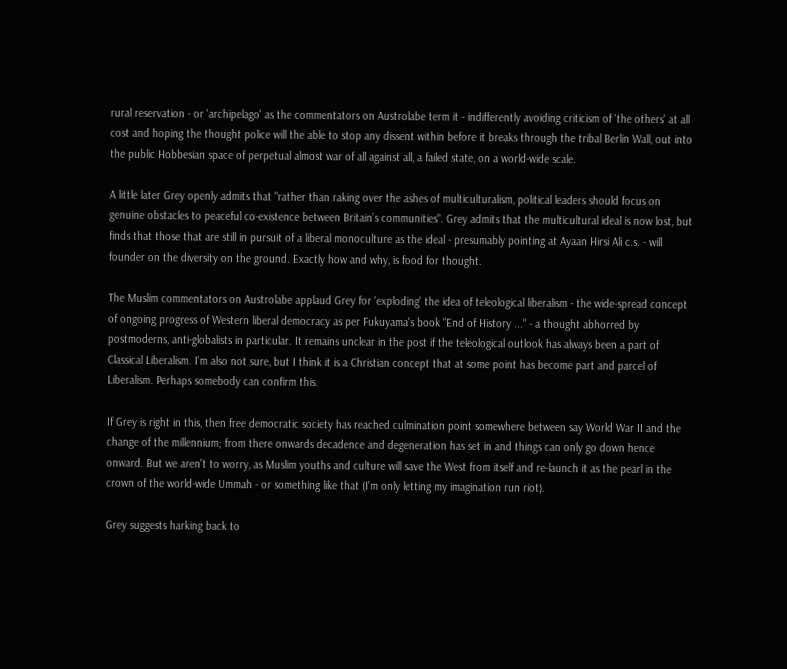rural reservation - or 'archipelago' as the commentators on Austrolabe term it - indifferently avoiding criticism of 'the others' at all cost and hoping the thought police will the able to stop any dissent within before it breaks through the tribal Berlin Wall, out into the public Hobbesian space of perpetual almost war of all against all, a failed state, on a world-wide scale.

A little later Grey openly admits that "rather than raking over the ashes of multiculturalism, political leaders should focus on genuine obstacles to peaceful co-existence between Britain’s communities". Grey admits that the multicultural ideal is now lost, but finds that those that are still in pursuit of a liberal monoculture as the ideal - presumably pointing at Ayaan Hirsi Ali c.s. - will founder on the diversity on the ground. Exactly how and why, is food for thought.

The Muslim commentators on Austrolabe applaud Grey for 'exploding' the idea of teleological liberalism - the wide-spread concept of ongoing progress of Western liberal democracy as per Fukuyama's book "End of History ..." - a thought abhorred by postmoderns, anti-globalists in particular. It remains unclear in the post if the teleological outlook has always been a part of Classical Liberalism. I'm also not sure, but I think it is a Christian concept that at some point has become part and parcel of Liberalism. Perhaps somebody can confirm this.

If Grey is right in this, then free democratic society has reached culmination point somewhere between say World War II and the change of the millennium; from there onwards decadence and degeneration has set in and things can only go down hence onward. But we aren't to worry, as Muslim youths and culture will save the West from itself and re-launch it as the pearl in the crown of the world-wide Ummah - or something like that (I'm only letting my imagination run riot).

Grey suggests harking back to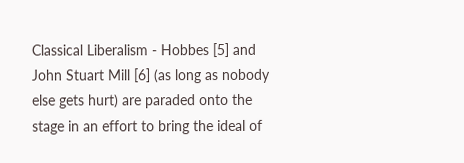Classical Liberalism - Hobbes [5] and John Stuart Mill [6] (as long as nobody else gets hurt) are paraded onto the stage in an effort to bring the ideal of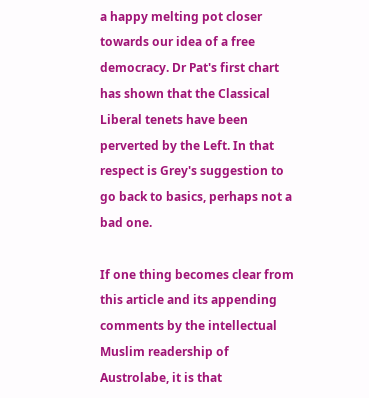a happy melting pot closer towards our idea of a free democracy. Dr Pat's first chart has shown that the Classical Liberal tenets have been perverted by the Left. In that respect is Grey's suggestion to go back to basics, perhaps not a bad one.

If one thing becomes clear from this article and its appending comments by the intellectual Muslim readership of Austrolabe, it is that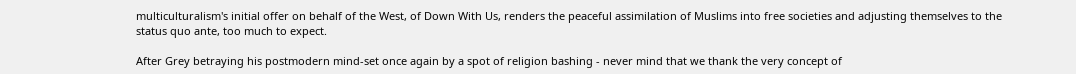multiculturalism's initial offer on behalf of the West, of Down With Us, renders the peaceful assimilation of Muslims into free societies and adjusting themselves to the status quo ante, too much to expect.

After Grey betraying his postmodern mind-set once again by a spot of religion bashing - never mind that we thank the very concept of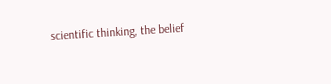scientific thinking, the belief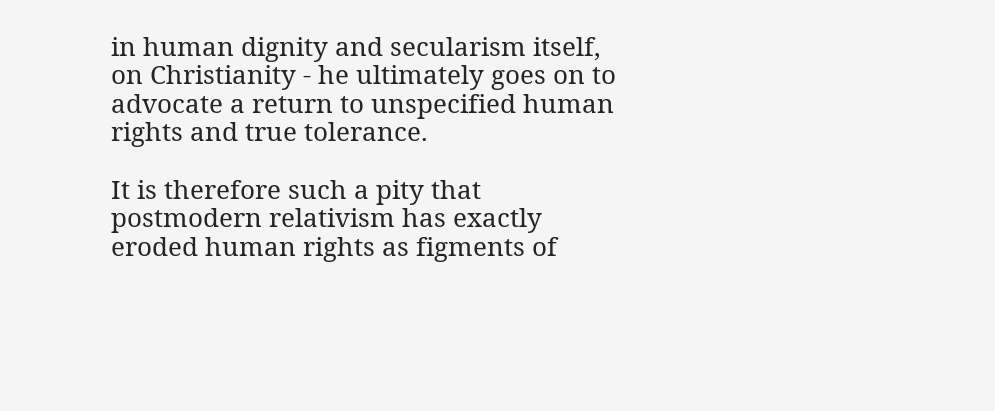in human dignity and secularism itself, on Christianity - he ultimately goes on to advocate a return to unspecified human rights and true tolerance.

It is therefore such a pity that postmodern relativism has exactly eroded human rights as figments of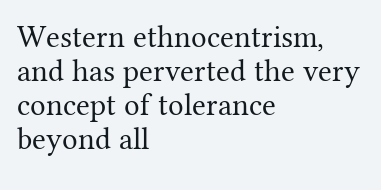Western ethnocentrism, and has perverted the very concept of tolerance beyond all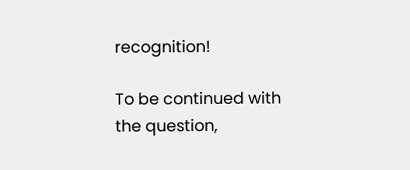recognition!

To be continued with the question,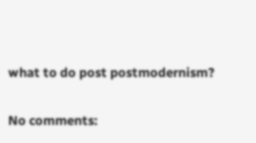what to do post postmodernism?

No comments: